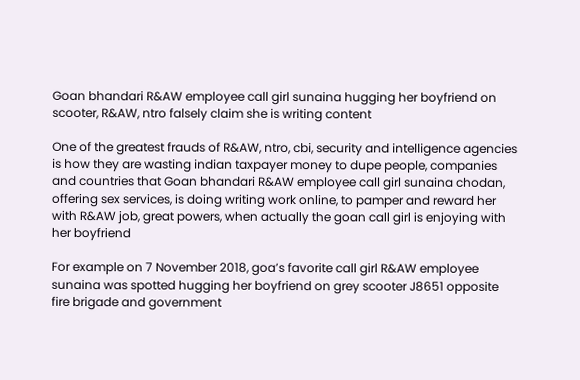Goan bhandari R&AW employee call girl sunaina hugging her boyfriend on scooter, R&AW, ntro falsely claim she is writing content

One of the greatest frauds of R&AW, ntro, cbi, security and intelligence agencies is how they are wasting indian taxpayer money to dupe people, companies and countries that Goan bhandari R&AW employee call girl sunaina chodan, offering sex services, is doing writing work online, to pamper and reward her with R&AW job, great powers, when actually the goan call girl is enjoying with her boyfriend

For example on 7 November 2018, goa’s favorite call girl R&AW employee sunaina was spotted hugging her boyfriend on grey scooter J8651 opposite fire brigade and government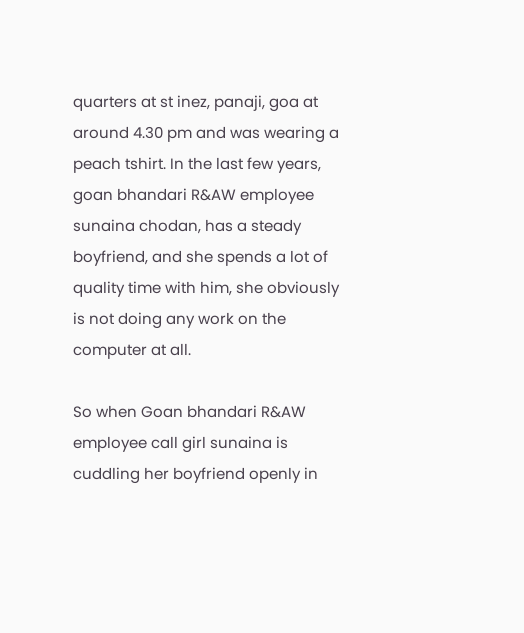quarters at st inez, panaji, goa at around 4.30 pm and was wearing a peach tshirt. In the last few years, goan bhandari R&AW employee sunaina chodan, has a steady boyfriend, and she spends a lot of quality time with him, she obviously is not doing any work on the computer at all.

So when Goan bhandari R&AW employee call girl sunaina is cuddling her boyfriend openly in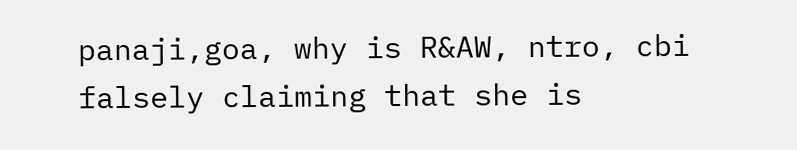panaji,goa, why is R&AW, ntro, cbi falsely claiming that she is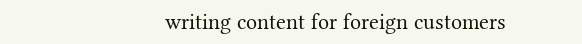writing content for foreign customers